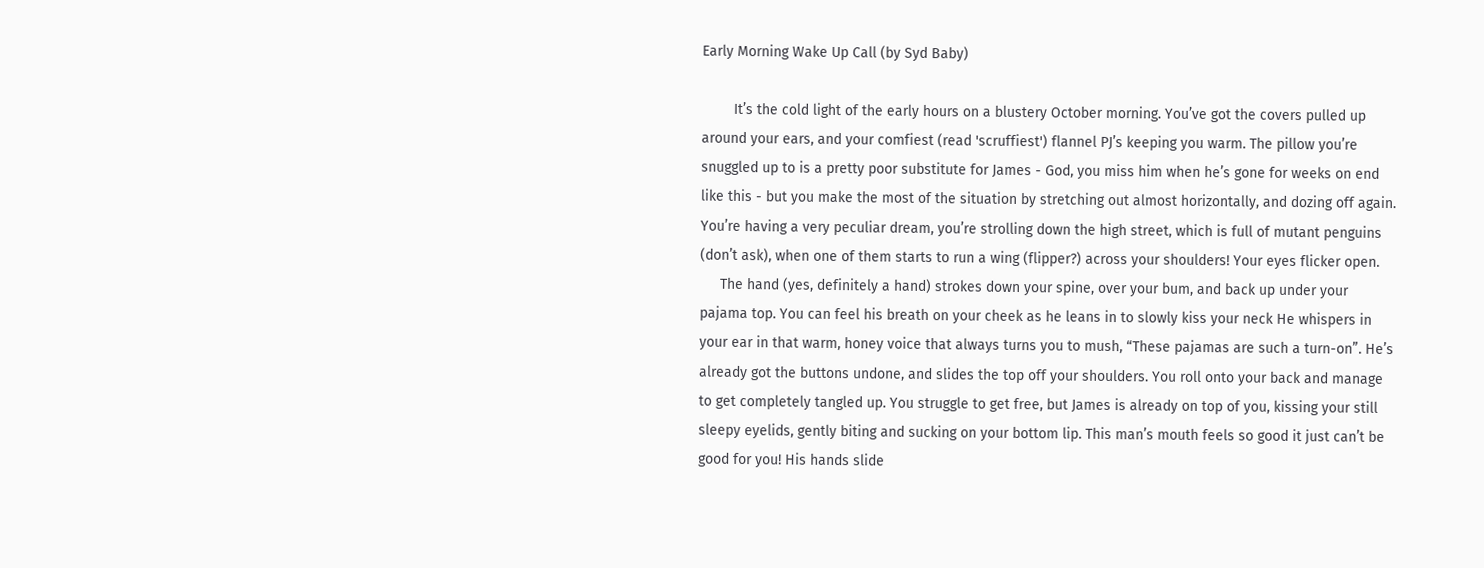Early Morning Wake Up Call (by Syd Baby)

        It’s the cold light of the early hours on a blustery October morning. You’ve got the covers pulled up around your ears, and your comfiest (read 'scruffiest') flannel PJ’s keeping you warm. The pillow you’re snuggled up to is a pretty poor substitute for James - God, you miss him when he’s gone for weeks on end like this - but you make the most of the situation by stretching out almost horizontally, and dozing off again. You’re having a very peculiar dream, you’re strolling down the high street, which is full of mutant penguins (don’t ask), when one of them starts to run a wing (flipper?) across your shoulders! Your eyes flicker open.
     The hand (yes, definitely a hand) strokes down your spine, over your bum, and back up under your pajama top. You can feel his breath on your cheek as he leans in to slowly kiss your neck He whispers in your ear in that warm, honey voice that always turns you to mush, “These pajamas are such a turn-on”. He’s already got the buttons undone, and slides the top off your shoulders. You roll onto your back and manage to get completely tangled up. You struggle to get free, but James is already on top of you, kissing your still sleepy eyelids, gently biting and sucking on your bottom lip. This man’s mouth feels so good it just can’t be good for you! His hands slide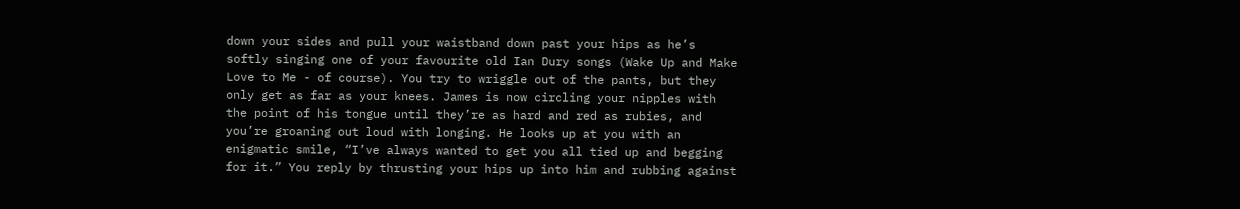down your sides and pull your waistband down past your hips as he’s softly singing one of your favourite old Ian Dury songs (Wake Up and Make Love to Me - of course). You try to wriggle out of the pants, but they only get as far as your knees. James is now circling your nipples with the point of his tongue until they’re as hard and red as rubies, and you’re groaning out loud with longing. He looks up at you with an enigmatic smile, “I’ve always wanted to get you all tied up and begging for it.” You reply by thrusting your hips up into him and rubbing against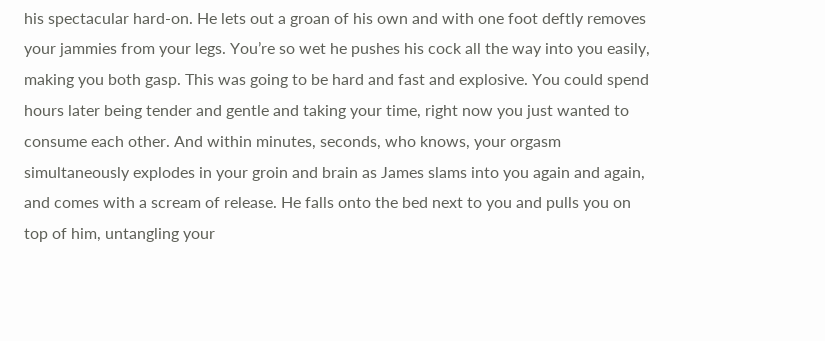his spectacular hard-on. He lets out a groan of his own and with one foot deftly removes your jammies from your legs. You’re so wet he pushes his cock all the way into you easily, making you both gasp. This was going to be hard and fast and explosive. You could spend hours later being tender and gentle and taking your time, right now you just wanted to consume each other. And within minutes, seconds, who knows, your orgasm simultaneously explodes in your groin and brain as James slams into you again and again, and comes with a scream of release. He falls onto the bed next to you and pulls you on top of him, untangling your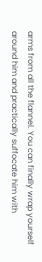arms from all the flannel. You can finally wrap yourself around him and practically suffocate him with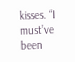kisses. “I must’ve been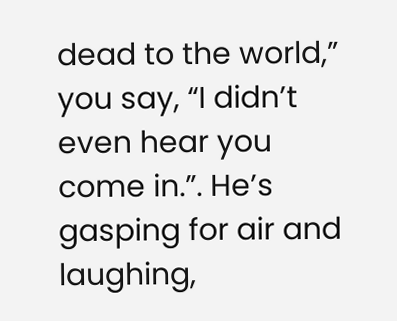dead to the world,” you say, “I didn’t even hear you come in.”. He’s gasping for air and laughing,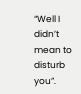“Well I didn’t mean to disturb you”.